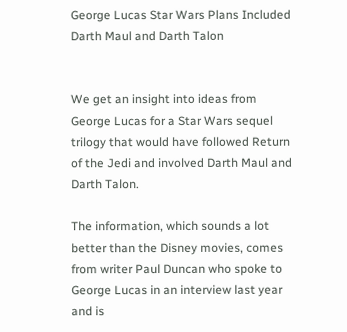George Lucas Star Wars Plans Included Darth Maul and Darth Talon


We get an insight into ideas from George Lucas for a Star Wars sequel trilogy that would have followed Return of the Jedi and involved Darth Maul and Darth Talon.

The information, which sounds a lot better than the Disney movies, comes from writer Paul Duncan who spoke to George Lucas in an interview last year and is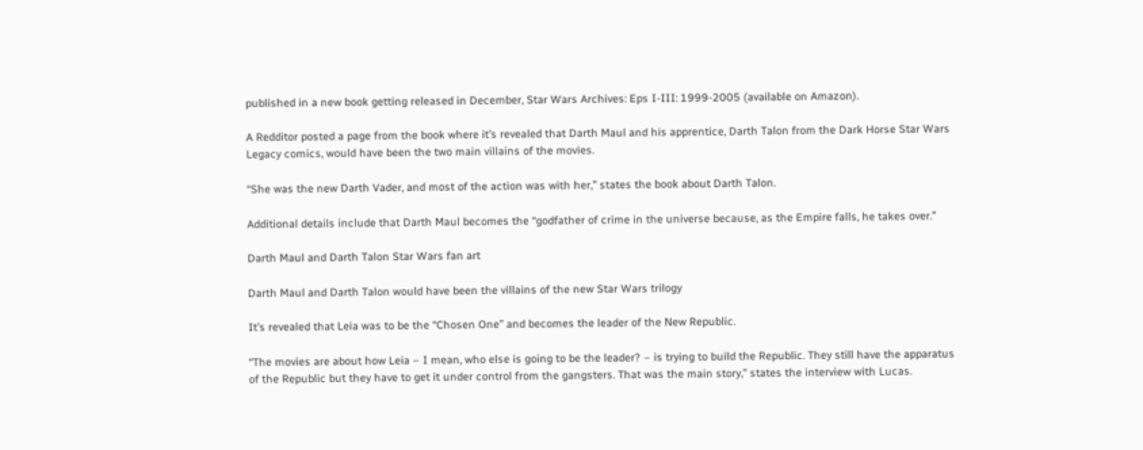published in a new book getting released in December, Star Wars Archives: Eps I-III: 1999-2005 (available on Amazon).

A Redditor posted a page from the book where it’s revealed that Darth Maul and his apprentice, Darth Talon from the Dark Horse Star Wars Legacy comics, would have been the two main villains of the movies.

“She was the new Darth Vader, and most of the action was with her,” states the book about Darth Talon.

Additional details include that Darth Maul becomes the “godfather of crime in the universe because, as the Empire falls, he takes over.”

Darth Maul and Darth Talon Star Wars fan art

Darth Maul and Darth Talon would have been the villains of the new Star Wars trilogy

It’s revealed that Leia was to be the “Chosen One” and becomes the leader of the New Republic.

“The movies are about how Leia – I mean, who else is going to be the leader? – is trying to build the Republic. They still have the apparatus of the Republic but they have to get it under control from the gangsters. That was the main story,” states the interview with Lucas.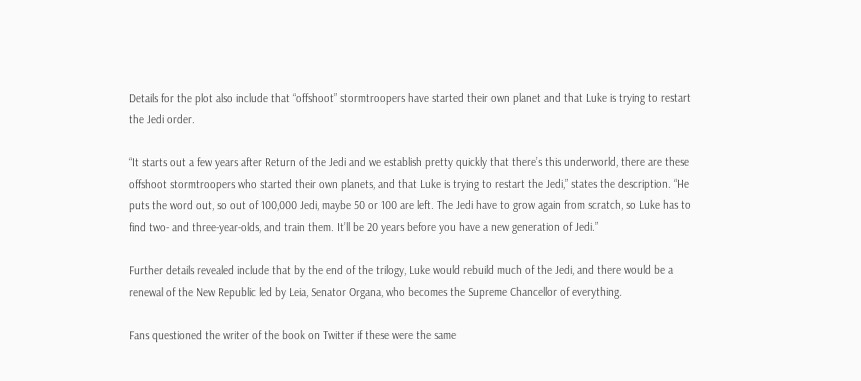Details for the plot also include that “offshoot” stormtroopers have started their own planet and that Luke is trying to restart the Jedi order.

“It starts out a few years after Return of the Jedi and we establish pretty quickly that there’s this underworld, there are these offshoot stormtroopers who started their own planets, and that Luke is trying to restart the Jedi,” states the description. “He puts the word out, so out of 100,000 Jedi, maybe 50 or 100 are left. The Jedi have to grow again from scratch, so Luke has to find two- and three-year-olds, and train them. It’ll be 20 years before you have a new generation of Jedi.”

Further details revealed include that by the end of the trilogy, Luke would rebuild much of the Jedi, and there would be a renewal of the New Republic led by Leia, Senator Organa, who becomes the Supreme Chancellor of everything.

Fans questioned the writer of the book on Twitter if these were the same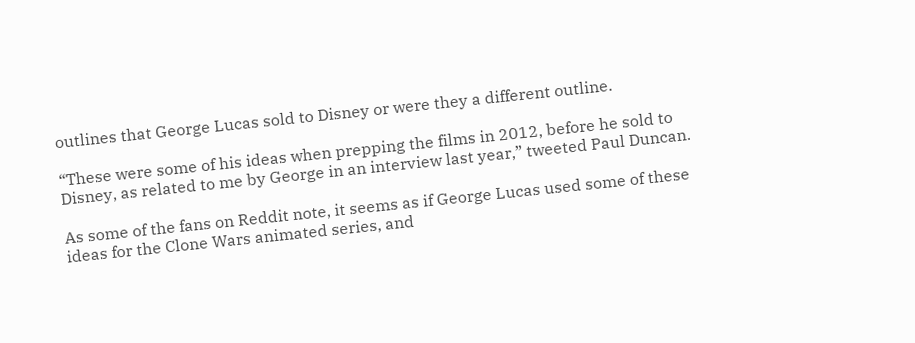outlines that George Lucas sold to Disney or were they a different outline.

“These were some of his ideas when prepping the films in 2012, before he sold to Disney, as related to me by George in an interview last year,” tweeted Paul Duncan.

As some of the fans on Reddit note, it seems as if George Lucas used some of these ideas for the Clone Wars animated series, and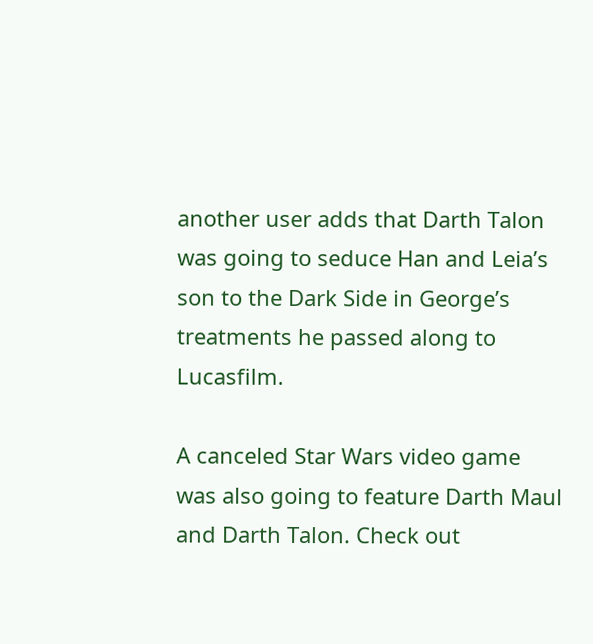another user adds that Darth Talon was going to seduce Han and Leia’s son to the Dark Side in George’s treatments he passed along to Lucasfilm.

A canceled Star Wars video game was also going to feature Darth Maul and Darth Talon. Check out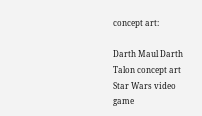concept art:

Darth Maul Darth Talon concept art Star Wars video game